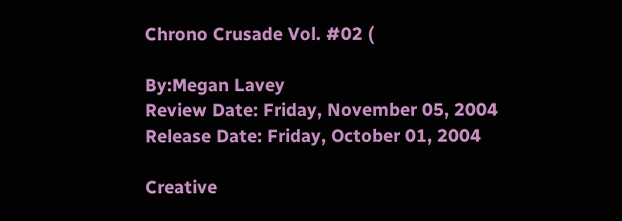Chrono Crusade Vol. #02 (

By:Megan Lavey
Review Date: Friday, November 05, 2004
Release Date: Friday, October 01, 2004

Creative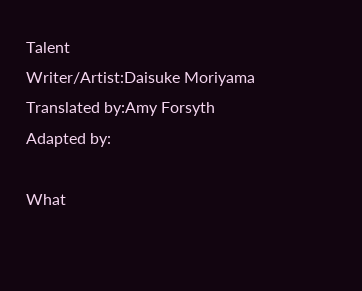Talent
Writer/Artist:Daisuke Moriyama
Translated by:Amy Forsyth
Adapted by:

What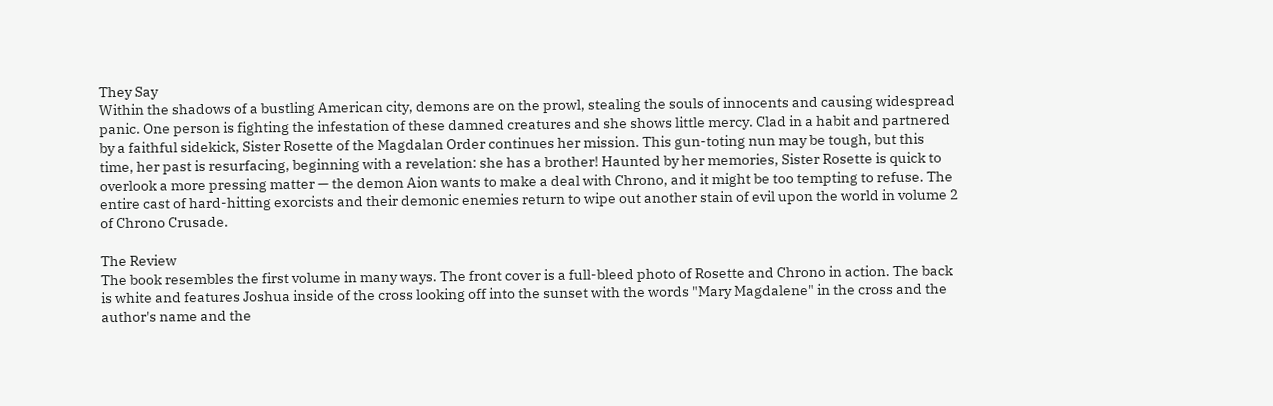They Say
Within the shadows of a bustling American city, demons are on the prowl, stealing the souls of innocents and causing widespread panic. One person is fighting the infestation of these damned creatures and she shows little mercy. Clad in a habit and partnered by a faithful sidekick, Sister Rosette of the Magdalan Order continues her mission. This gun-toting nun may be tough, but this time, her past is resurfacing, beginning with a revelation: she has a brother! Haunted by her memories, Sister Rosette is quick to overlook a more pressing matter — the demon Aion wants to make a deal with Chrono, and it might be too tempting to refuse. The entire cast of hard-hitting exorcists and their demonic enemies return to wipe out another stain of evil upon the world in volume 2 of Chrono Crusade.

The Review
The book resembles the first volume in many ways. The front cover is a full-bleed photo of Rosette and Chrono in action. The back is white and features Joshua inside of the cross looking off into the sunset with the words "Mary Magdalene" in the cross and the author's name and the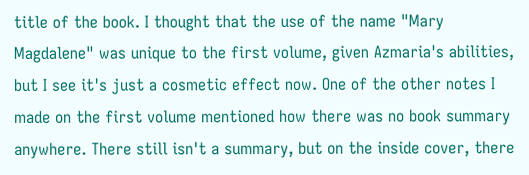title of the book. I thought that the use of the name "Mary Magdalene" was unique to the first volume, given Azmaria's abilities, but I see it's just a cosmetic effect now. One of the other notes I made on the first volume mentioned how there was no book summary anywhere. There still isn't a summary, but on the inside cover, there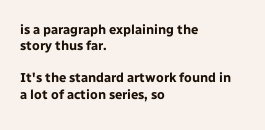is a paragraph explaining the story thus far.

It's the standard artwork found in a lot of action series, so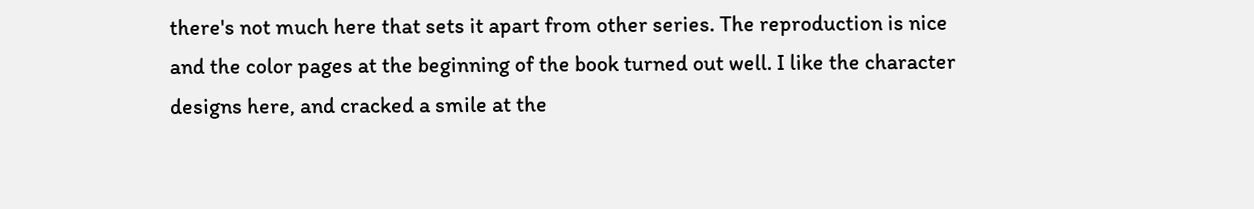there's not much here that sets it apart from other series. The reproduction is nice and the color pages at the beginning of the book turned out well. I like the character designs here, and cracked a smile at the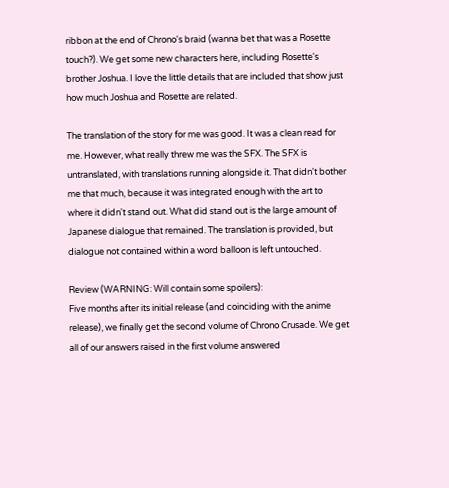ribbon at the end of Chrono's braid (wanna bet that was a Rosette touch?). We get some new characters here, including Rosette's brother Joshua. I love the little details that are included that show just how much Joshua and Rosette are related.

The translation of the story for me was good. It was a clean read for me. However, what really threw me was the SFX. The SFX is untranslated, with translations running alongside it. That didn't bother me that much, because it was integrated enough with the art to where it didn't stand out. What did stand out is the large amount of Japanese dialogue that remained. The translation is provided, but dialogue not contained within a word balloon is left untouched.

Review (WARNING: Will contain some spoilers):
Five months after its initial release (and coinciding with the anime release), we finally get the second volume of Chrono Crusade. We get all of our answers raised in the first volume answered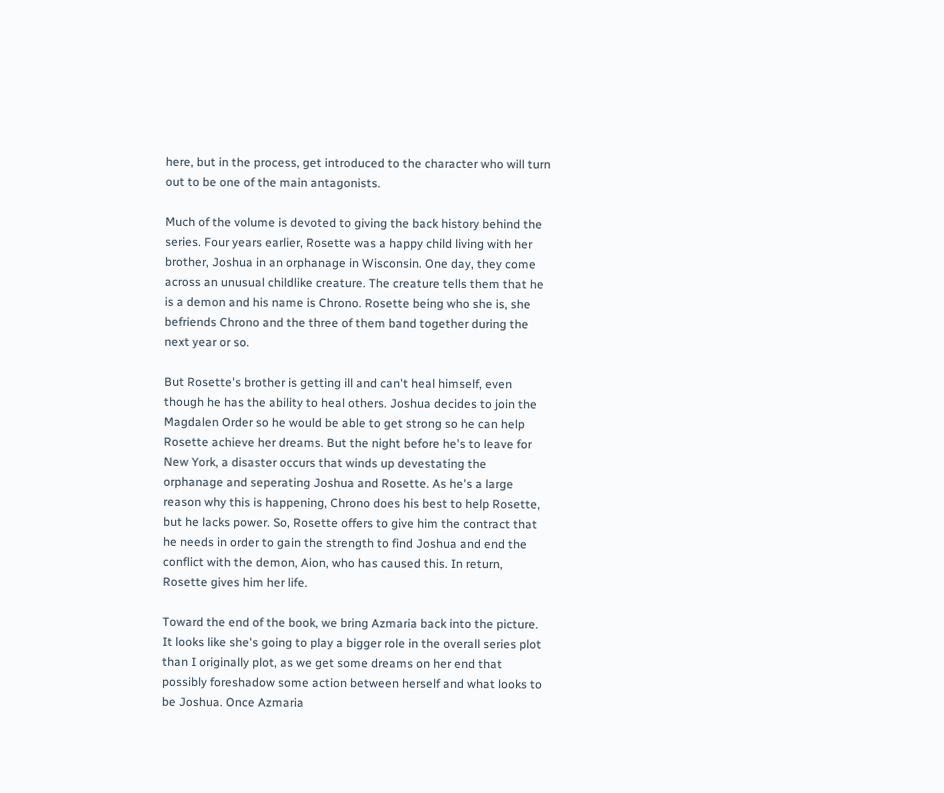here, but in the process, get introduced to the character who will turn out to be one of the main antagonists.

Much of the volume is devoted to giving the back history behind the series. Four years earlier, Rosette was a happy child living with her brother, Joshua in an orphanage in Wisconsin. One day, they come across an unusual childlike creature. The creature tells them that he is a demon and his name is Chrono. Rosette being who she is, she befriends Chrono and the three of them band together during the next year or so.

But Rosette's brother is getting ill and can't heal himself, even though he has the ability to heal others. Joshua decides to join the Magdalen Order so he would be able to get strong so he can help Rosette achieve her dreams. But the night before he's to leave for New York, a disaster occurs that winds up devestating the orphanage and seperating Joshua and Rosette. As he's a large reason why this is happening, Chrono does his best to help Rosette, but he lacks power. So, Rosette offers to give him the contract that he needs in order to gain the strength to find Joshua and end the conflict with the demon, Aion, who has caused this. In return, Rosette gives him her life.

Toward the end of the book, we bring Azmaria back into the picture. It looks like she's going to play a bigger role in the overall series plot than I originally plot, as we get some dreams on her end that possibly foreshadow some action between herself and what looks to be Joshua. Once Azmaria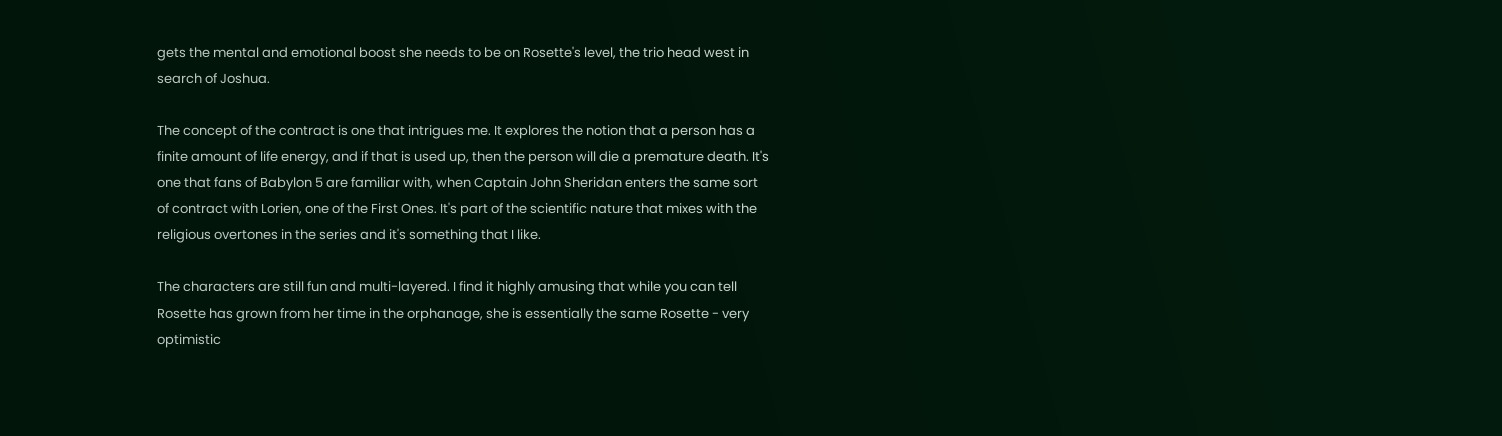gets the mental and emotional boost she needs to be on Rosette's level, the trio head west in search of Joshua.

The concept of the contract is one that intrigues me. It explores the notion that a person has a finite amount of life energy, and if that is used up, then the person will die a premature death. It's one that fans of Babylon 5 are familiar with, when Captain John Sheridan enters the same sort of contract with Lorien, one of the First Ones. It's part of the scientific nature that mixes with the religious overtones in the series and it's something that I like.

The characters are still fun and multi-layered. I find it highly amusing that while you can tell Rosette has grown from her time in the orphanage, she is essentially the same Rosette - very optimistic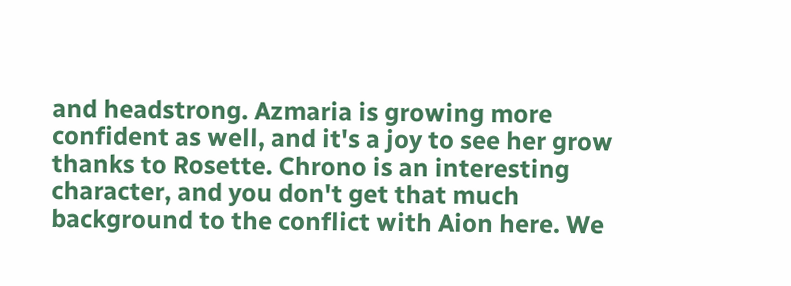and headstrong. Azmaria is growing more confident as well, and it's a joy to see her grow thanks to Rosette. Chrono is an interesting character, and you don't get that much background to the conflict with Aion here. We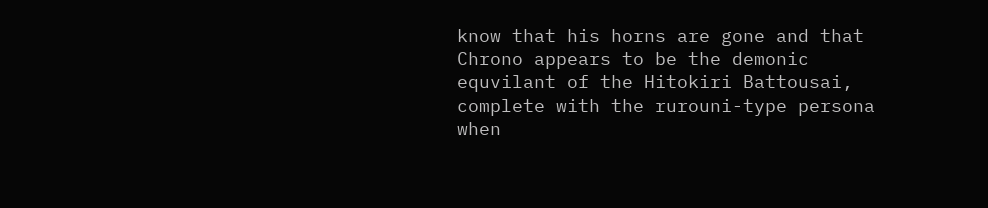know that his horns are gone and that Chrono appears to be the demonic equvilant of the Hitokiri Battousai, complete with the rurouni-type persona when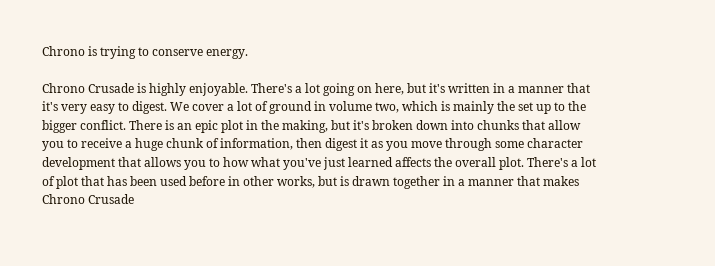Chrono is trying to conserve energy.

Chrono Crusade is highly enjoyable. There's a lot going on here, but it's written in a manner that it's very easy to digest. We cover a lot of ground in volume two, which is mainly the set up to the bigger conflict. There is an epic plot in the making, but it's broken down into chunks that allow you to receive a huge chunk of information, then digest it as you move through some character development that allows you to how what you've just learned affects the overall plot. There's a lot of plot that has been used before in other works, but is drawn together in a manner that makes Chrono Crusade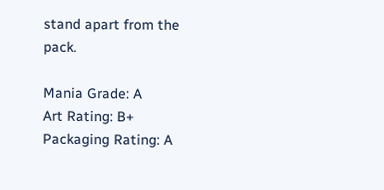stand apart from the pack.

Mania Grade: A
Art Rating: B+
Packaging Rating: A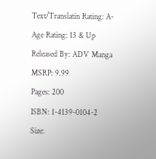Text/Translatin Rating: A-
Age Rating: 13 & Up
Released By: ADV Manga
MSRP: 9.99
Pages: 200
ISBN: 1-4139-0104-2
Size: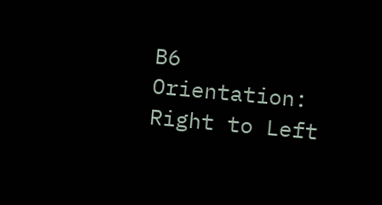B6
Orientation: Right to Left